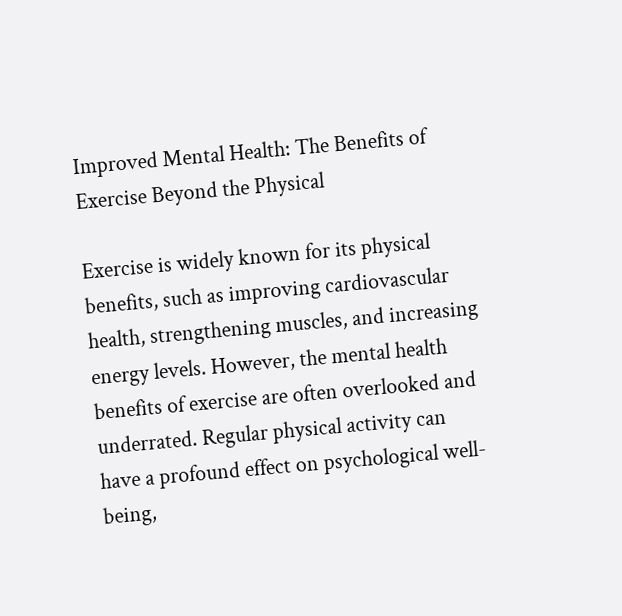Improved Mental Health: The Benefits of Exercise Beyond the Physical

Exercise is widely known for its physical benefits, such as improving cardiovascular health, strengthening muscles, and increasing energy levels. However, the mental health benefits of exercise are often overlooked and underrated. Regular physical activity can have a profound effect on psychological well-being,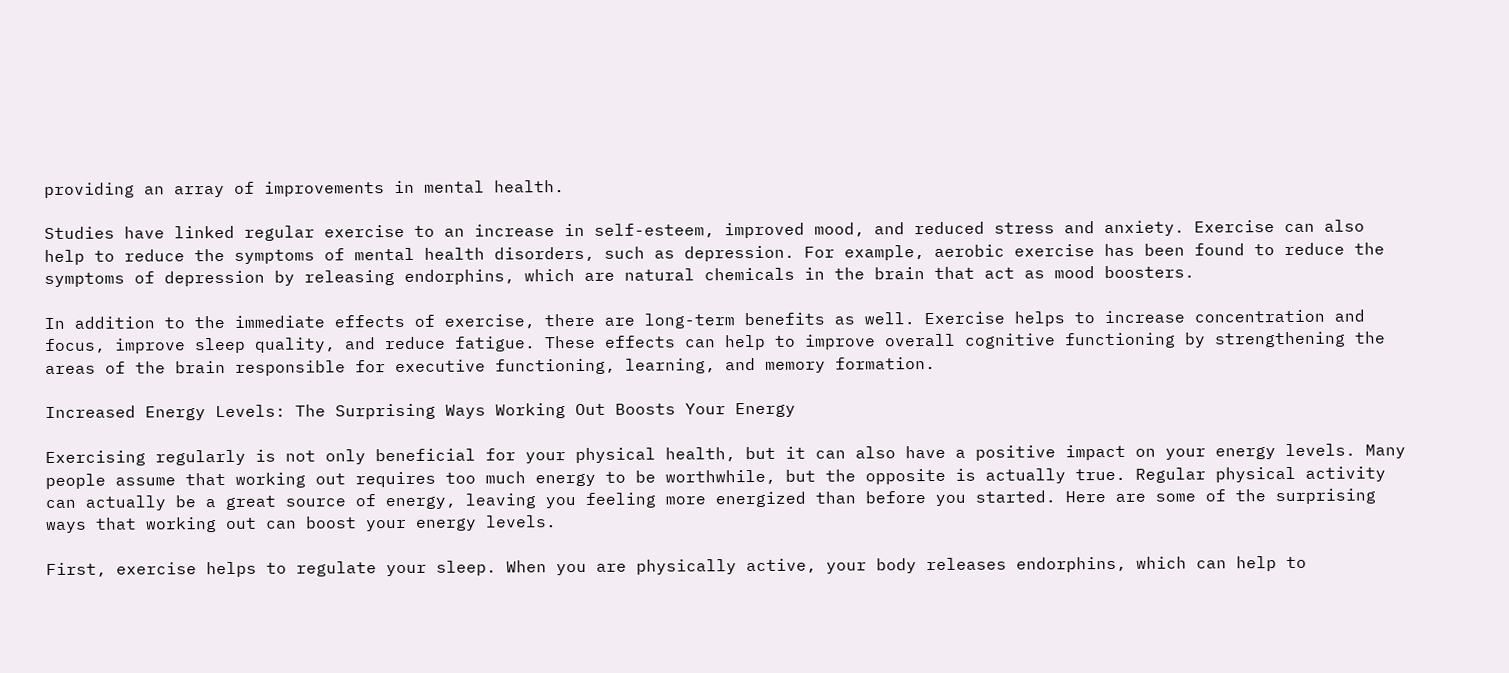providing an array of improvements in mental health.

Studies have linked regular exercise to an increase in self-esteem, improved mood, and reduced stress and anxiety. Exercise can also help to reduce the symptoms of mental health disorders, such as depression. For example, aerobic exercise has been found to reduce the symptoms of depression by releasing endorphins, which are natural chemicals in the brain that act as mood boosters.

In addition to the immediate effects of exercise, there are long-term benefits as well. Exercise helps to increase concentration and focus, improve sleep quality, and reduce fatigue. These effects can help to improve overall cognitive functioning by strengthening the areas of the brain responsible for executive functioning, learning, and memory formation.

Increased Energy Levels: The Surprising Ways Working Out Boosts Your Energy

Exercising regularly is not only beneficial for your physical health, but it can also have a positive impact on your energy levels. Many people assume that working out requires too much energy to be worthwhile, but the opposite is actually true. Regular physical activity can actually be a great source of energy, leaving you feeling more energized than before you started. Here are some of the surprising ways that working out can boost your energy levels.

First, exercise helps to regulate your sleep. When you are physically active, your body releases endorphins, which can help to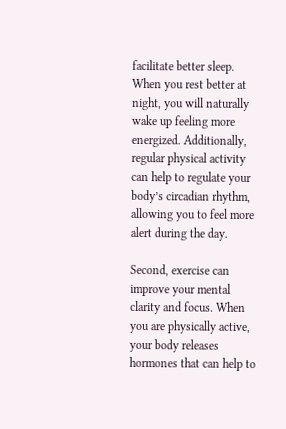facilitate better sleep. When you rest better at night, you will naturally wake up feeling more energized. Additionally, regular physical activity can help to regulate your body’s circadian rhythm, allowing you to feel more alert during the day.

Second, exercise can improve your mental clarity and focus. When you are physically active, your body releases hormones that can help to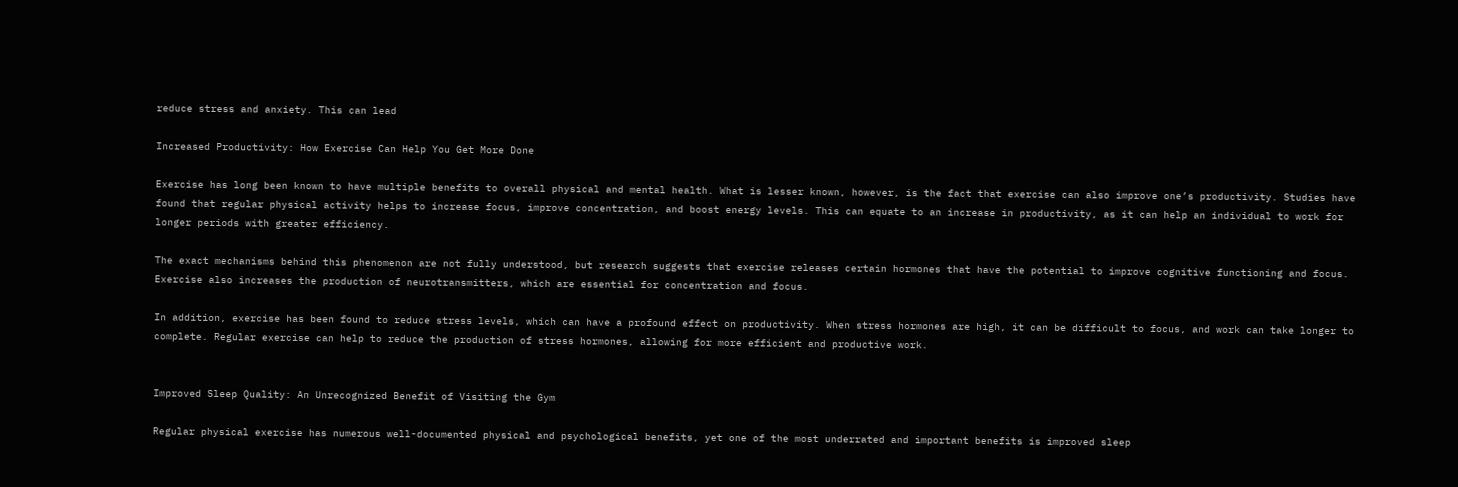reduce stress and anxiety. This can lead

Increased Productivity: How Exercise Can Help You Get More Done

Exercise has long been known to have multiple benefits to overall physical and mental health. What is lesser known, however, is the fact that exercise can also improve one’s productivity. Studies have found that regular physical activity helps to increase focus, improve concentration, and boost energy levels. This can equate to an increase in productivity, as it can help an individual to work for longer periods with greater efficiency.

The exact mechanisms behind this phenomenon are not fully understood, but research suggests that exercise releases certain hormones that have the potential to improve cognitive functioning and focus. Exercise also increases the production of neurotransmitters, which are essential for concentration and focus.

In addition, exercise has been found to reduce stress levels, which can have a profound effect on productivity. When stress hormones are high, it can be difficult to focus, and work can take longer to complete. Regular exercise can help to reduce the production of stress hormones, allowing for more efficient and productive work.


Improved Sleep Quality: An Unrecognized Benefit of Visiting the Gym

Regular physical exercise has numerous well-documented physical and psychological benefits, yet one of the most underrated and important benefits is improved sleep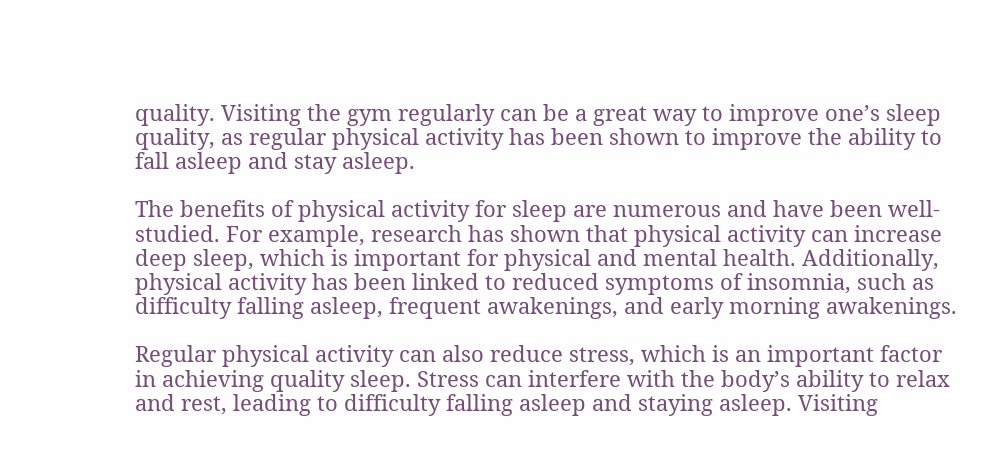quality. Visiting the gym regularly can be a great way to improve one’s sleep quality, as regular physical activity has been shown to improve the ability to fall asleep and stay asleep.

The benefits of physical activity for sleep are numerous and have been well-studied. For example, research has shown that physical activity can increase deep sleep, which is important for physical and mental health. Additionally, physical activity has been linked to reduced symptoms of insomnia, such as difficulty falling asleep, frequent awakenings, and early morning awakenings.

Regular physical activity can also reduce stress, which is an important factor in achieving quality sleep. Stress can interfere with the body’s ability to relax and rest, leading to difficulty falling asleep and staying asleep. Visiting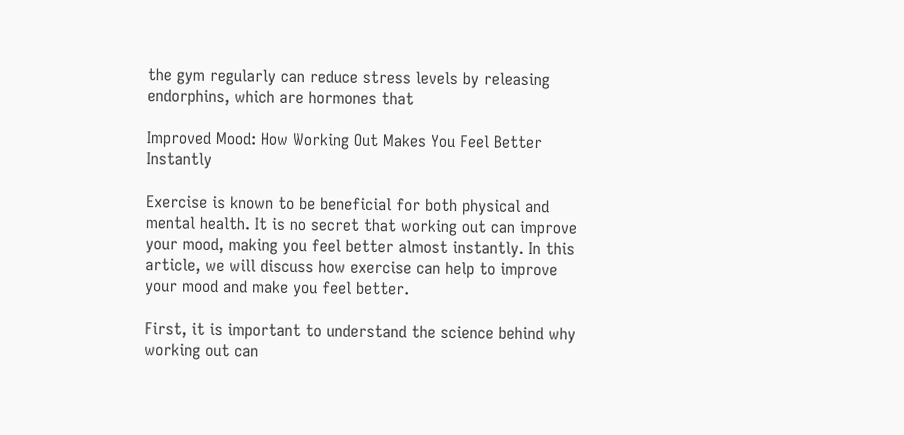the gym regularly can reduce stress levels by releasing endorphins, which are hormones that

Improved Mood: How Working Out Makes You Feel Better Instantly

Exercise is known to be beneficial for both physical and mental health. It is no secret that working out can improve your mood, making you feel better almost instantly. In this article, we will discuss how exercise can help to improve your mood and make you feel better.

First, it is important to understand the science behind why working out can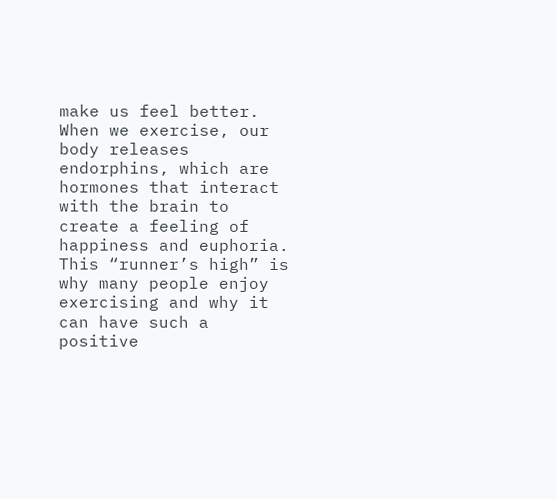make us feel better. When we exercise, our body releases endorphins, which are hormones that interact with the brain to create a feeling of happiness and euphoria. This “runner’s high” is why many people enjoy exercising and why it can have such a positive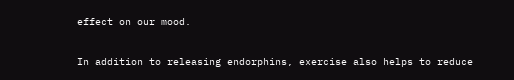effect on our mood.

In addition to releasing endorphins, exercise also helps to reduce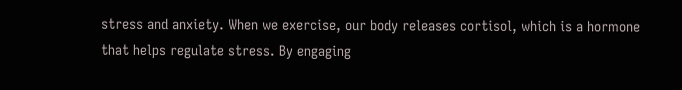stress and anxiety. When we exercise, our body releases cortisol, which is a hormone that helps regulate stress. By engaging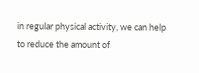in regular physical activity, we can help to reduce the amount of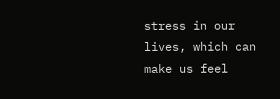stress in our lives, which can make us feel